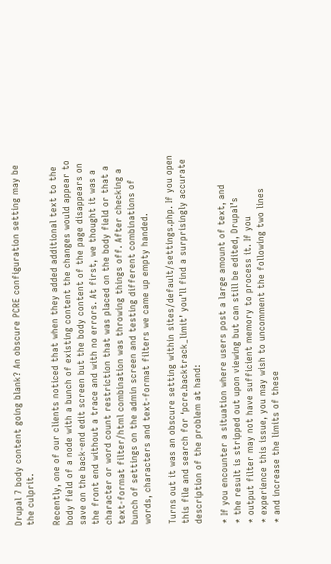Drupal 7 body content going blank? An obscure PCRE configuration setting may be the culprit.

Recently, one of our clients noticed that when they added additional text to the body field of a node with a bunch of existing content the changes would appear to save on the back-end edit screen but the body content of the page disappears on the front end without a trace and with no errors. At first, we thought it was a character or word count restriction that was placed on the body field or that a text-format filter/html combination was throwing things off. After checking a bunch of settings on the admin screen and testing different combinations of words, characters and text-format filters we came up empty handed.

Turns out it was an obscure setting within sites/default/settings.php. If you open this file and search for ‘pcre.backtrack_limit’ you’ll find a surprisingly accurate description of the problem at hand:

* If you encounter a situation where users post a large amount of text, and
* the result is stripped out upon viewing but can still be edited, Drupal’s
* output filter may not have sufficient memory to process it. If you
* experience this issue, you may wish to uncomment the following two lines
* and increase the limits of these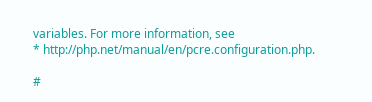variables. For more information, see
* http://php.net/manual/en/pcre.configuration.php.

#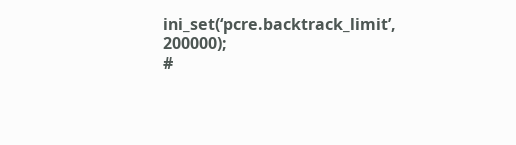ini_set(‘pcre.backtrack_limit’, 200000);
#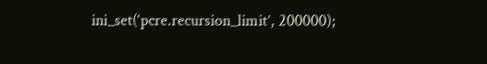ini_set(‘pcre.recursion_limit’, 200000);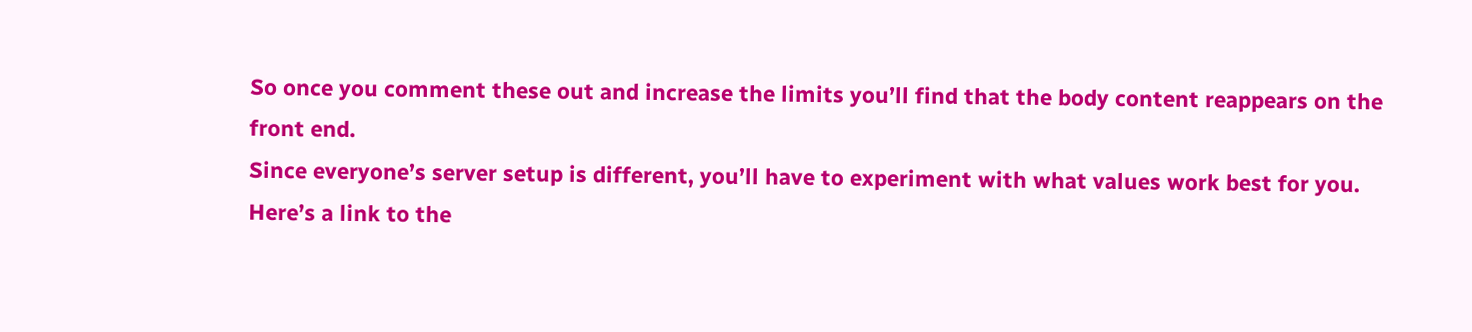So once you comment these out and increase the limits you’ll find that the body content reappears on the front end.
Since everyone’s server setup is different, you’ll have to experiment with what values work best for you. Here’s a link to the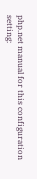php.net manual for this configuration setting: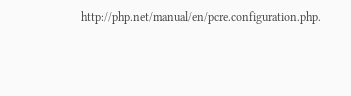http://php.net/manual/en/pcre.configuration.php.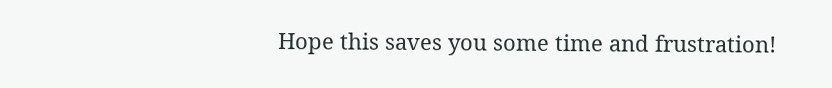Hope this saves you some time and frustration!